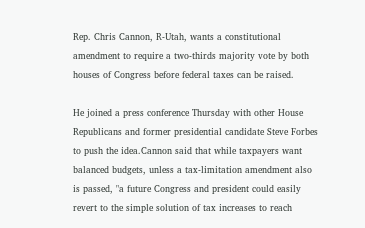Rep. Chris Cannon, R-Utah, wants a constitutional amendment to require a two-thirds majority vote by both houses of Congress before federal taxes can be raised.

He joined a press conference Thursday with other House Republicans and former presidential candidate Steve Forbes to push the idea.Cannon said that while taxpayers want balanced budgets, unless a tax-limitation amendment also is passed, "a future Congress and president could easily revert to the simple solution of tax increases to reach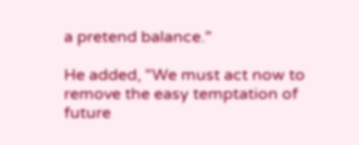a pretend balance."

He added, "We must act now to remove the easy temptation of future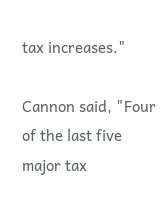tax increases."

Cannon said, "Four of the last five major tax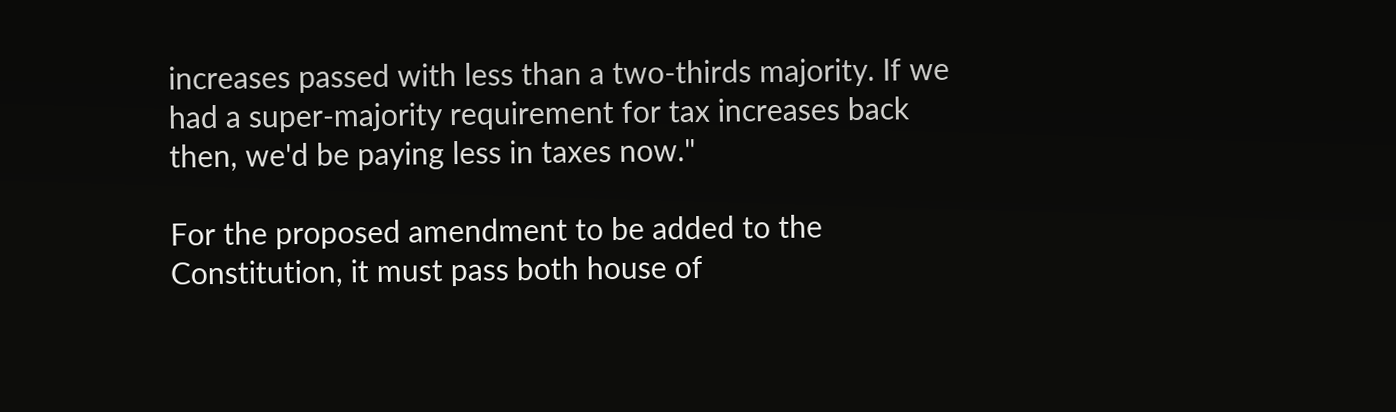increases passed with less than a two-thirds majority. If we had a super-majority requirement for tax increases back then, we'd be paying less in taxes now."

For the proposed amendment to be added to the Constitution, it must pass both house of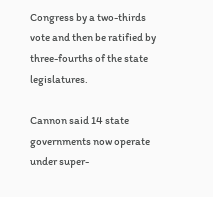Congress by a two-thirds vote and then be ratified by three-fourths of the state legislatures.

Cannon said 14 state governments now operate under super-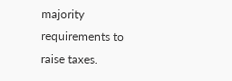majority requirements to raise taxes.